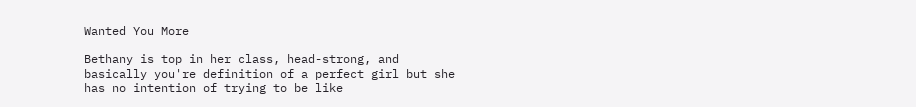Wanted You More

Bethany is top in her class, head-strong, and basically you're definition of a perfect girl but she has no intention of trying to be like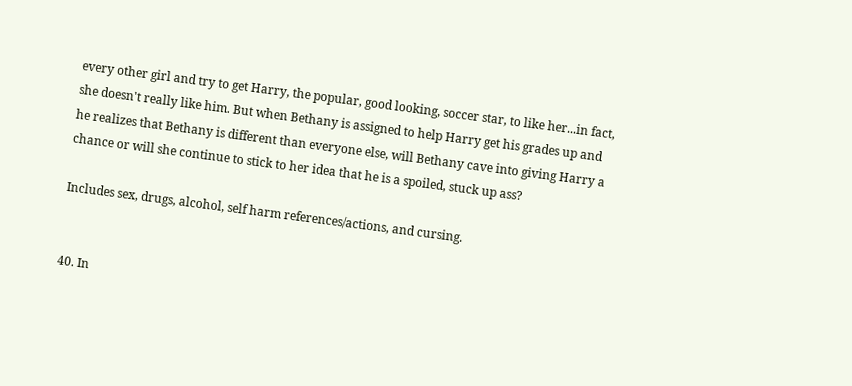every other girl and try to get Harry, the popular, good looking, soccer star, to like her...in fact, she doesn't really like him. But when Bethany is assigned to help Harry get his grades up and he realizes that Bethany is different than everyone else, will Bethany cave into giving Harry a chance or will she continue to stick to her idea that he is a spoiled, stuck up ass?

Includes sex, drugs, alcohol, self harm references/actions, and cursing.


40. In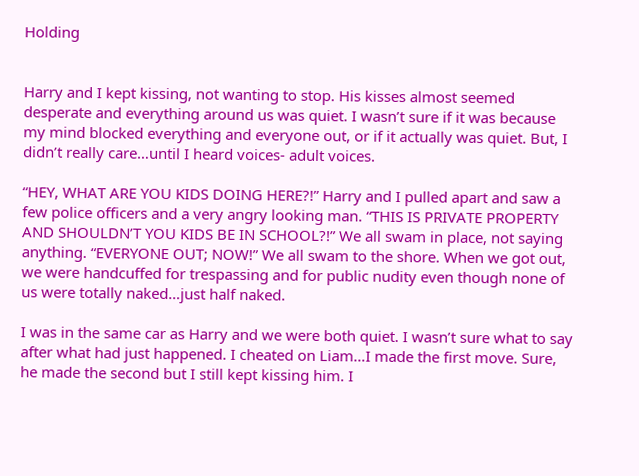Holding


Harry and I kept kissing, not wanting to stop. His kisses almost seemed desperate and everything around us was quiet. I wasn’t sure if it was because my mind blocked everything and everyone out, or if it actually was quiet. But, I didn’t really care…until I heard voices- adult voices.

“HEY, WHAT ARE YOU KIDS DOING HERE?!” Harry and I pulled apart and saw a few police officers and a very angry looking man. “THIS IS PRIVATE PROPERTY AND SHOULDN’T YOU KIDS BE IN SCHOOL?!” We all swam in place, not saying anything. “EVERYONE OUT; NOW!” We all swam to the shore. When we got out, we were handcuffed for trespassing and for public nudity even though none of us were totally naked…just half naked.

I was in the same car as Harry and we were both quiet. I wasn’t sure what to say after what had just happened. I cheated on Liam…I made the first move. Sure, he made the second but I still kept kissing him. I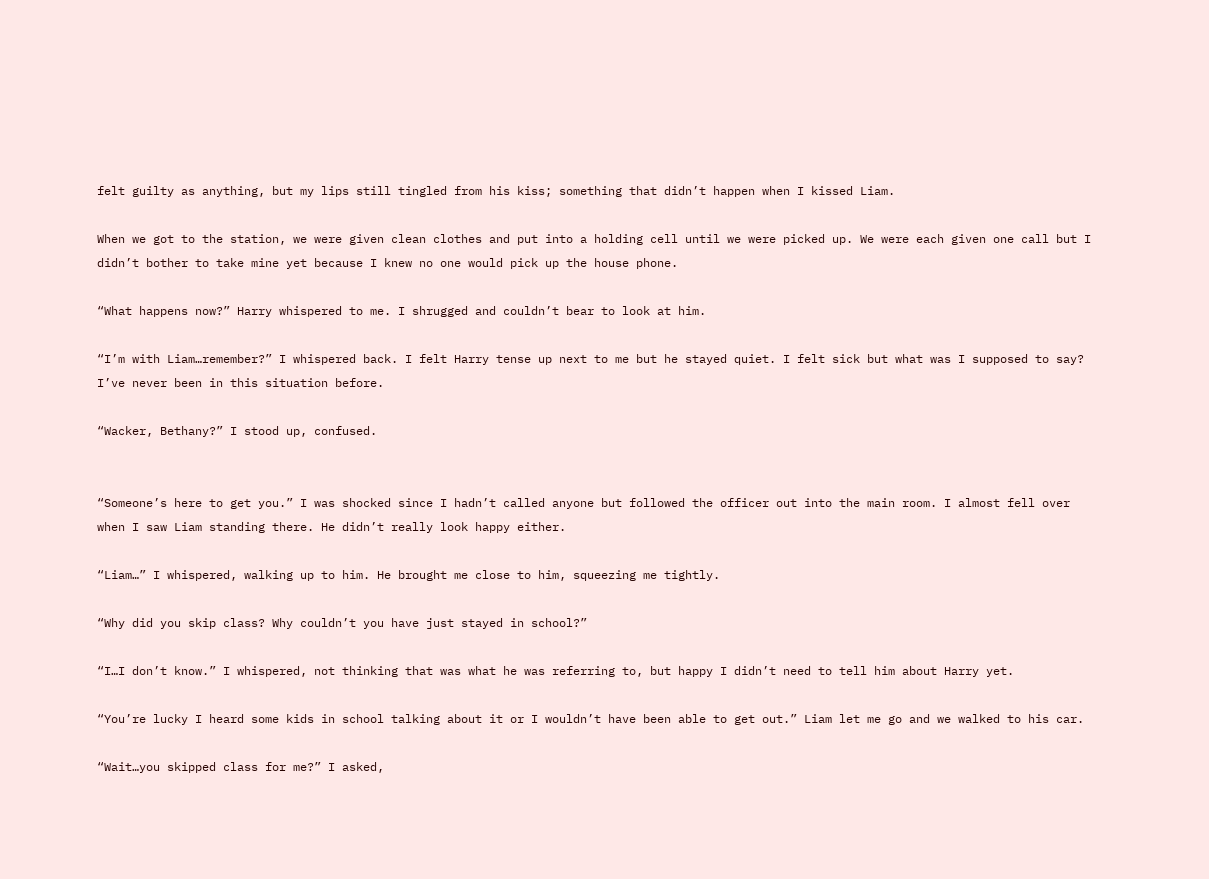felt guilty as anything, but my lips still tingled from his kiss; something that didn’t happen when I kissed Liam.

When we got to the station, we were given clean clothes and put into a holding cell until we were picked up. We were each given one call but I didn’t bother to take mine yet because I knew no one would pick up the house phone.

“What happens now?” Harry whispered to me. I shrugged and couldn’t bear to look at him.

“I’m with Liam…remember?” I whispered back. I felt Harry tense up next to me but he stayed quiet. I felt sick but what was I supposed to say? I’ve never been in this situation before.

“Wacker, Bethany?” I stood up, confused.


“Someone’s here to get you.” I was shocked since I hadn’t called anyone but followed the officer out into the main room. I almost fell over when I saw Liam standing there. He didn’t really look happy either.

“Liam…” I whispered, walking up to him. He brought me close to him, squeezing me tightly.

“Why did you skip class? Why couldn’t you have just stayed in school?”

“I…I don’t know.” I whispered, not thinking that was what he was referring to, but happy I didn’t need to tell him about Harry yet.

“You’re lucky I heard some kids in school talking about it or I wouldn’t have been able to get out.” Liam let me go and we walked to his car.

“Wait…you skipped class for me?” I asked,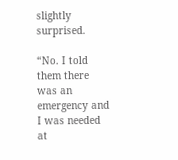slightly surprised.

“No. I told them there was an emergency and I was needed at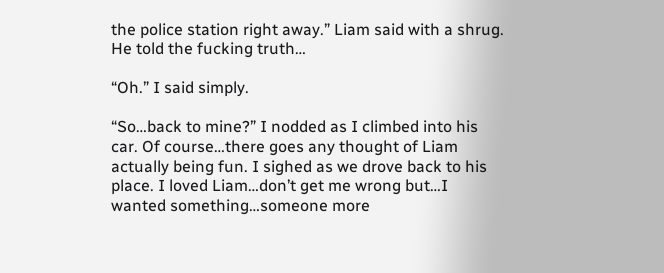the police station right away.” Liam said with a shrug. He told the fucking truth…

“Oh.” I said simply.

“So…back to mine?” I nodded as I climbed into his car. Of course…there goes any thought of Liam actually being fun. I sighed as we drove back to his place. I loved Liam…don’t get me wrong but…I wanted something…someone more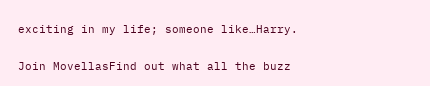exciting in my life; someone like…Harry.

Join MovellasFind out what all the buzz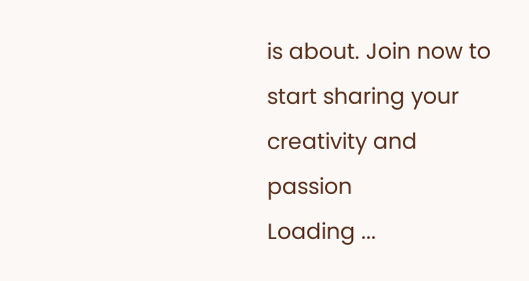is about. Join now to start sharing your creativity and passion
Loading ...